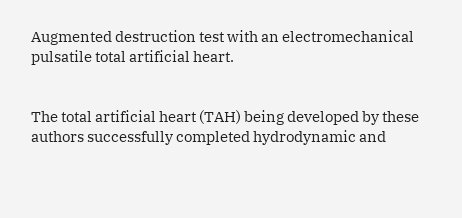Augmented destruction test with an electromechanical pulsatile total artificial heart.


The total artificial heart (TAH) being developed by these authors successfully completed hydrodynamic and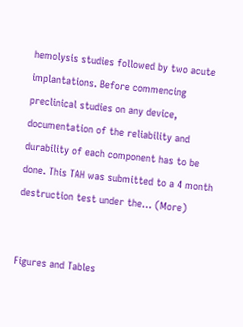hemolysis studies followed by two acute implantations. Before commencing preclinical studies on any device, documentation of the reliability and durability of each component has to be done. This TAH was submitted to a 4 month destruction test under the… (More)


Figures and Tables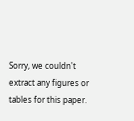Sorry, we couldn't extract any figures or tables for this paper.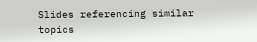Slides referencing similar topics